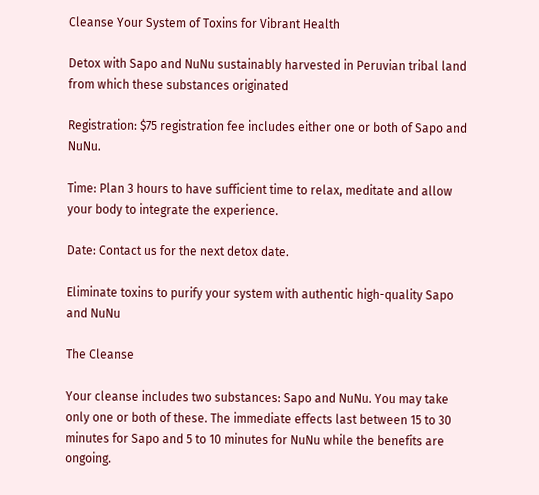Cleanse Your System of Toxins for Vibrant Health

Detox with Sapo and NuNu sustainably harvested in Peruvian tribal land from which these substances originated

Registration: $75 registration fee includes either one or both of Sapo and NuNu.

Time: Plan 3 hours to have sufficient time to relax, meditate and allow your body to integrate the experience.

Date: Contact us for the next detox date.

Eliminate toxins to purify your system with authentic high-quality Sapo and NuNu

The Cleanse

Your cleanse includes two substances: Sapo and NuNu. You may take only one or both of these. The immediate effects last between 15 to 30 minutes for Sapo and 5 to 10 minutes for NuNu while the benefits are ongoing.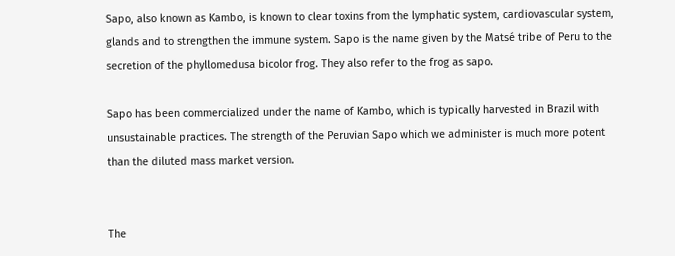Sapo, also known as Kambo, is known to clear toxins from the lymphatic system, cardiovascular system, glands and to strengthen the immune system. Sapo is the name given by the Matsé tribe of Peru to the secretion of the phyllomedusa bicolor frog. They also refer to the frog as sapo.

Sapo has been commercialized under the name of Kambo, which is typically harvested in Brazil with unsustainable practices. The strength of the Peruvian Sapo which we administer is much more potent than the diluted mass market version.


The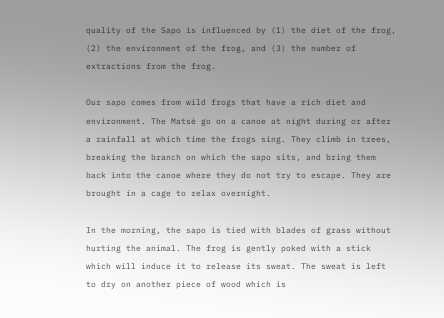quality of the Sapo is influenced by (1) the diet of the frog, (2) the environment of the frog, and (3) the number of extractions from the frog.

Our sapo comes from wild frogs that have a rich diet and environment. The Matsé go on a canoe at night during or after a rainfall at which time the frogs sing. They climb in trees, breaking the branch on which the sapo sits, and bring them back into the canoe where they do not try to escape. They are brought in a cage to relax overnight.

In the morning, the sapo is tied with blades of grass without hurting the animal. The frog is gently poked with a stick which will induce it to release its sweat. The sweat is left to dry on another piece of wood which is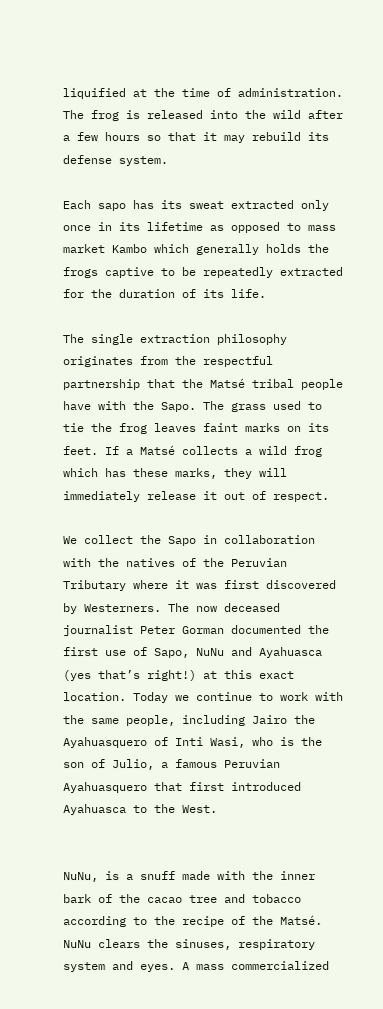liquified at the time of administration. The frog is released into the wild after a few hours so that it may rebuild its defense system.

Each sapo has its sweat extracted only once in its lifetime as opposed to mass market Kambo which generally holds the frogs captive to be repeatedly extracted for the duration of its life.

The single extraction philosophy originates from the respectful partnership that the Matsé tribal people have with the Sapo. The grass used to tie the frog leaves faint marks on its feet. If a Matsé collects a wild frog which has these marks, they will immediately release it out of respect.

We collect the Sapo in collaboration with the natives of the Peruvian Tributary where it was first discovered by Westerners. The now deceased journalist Peter Gorman documented the first use of Sapo, NuNu and Ayahuasca (yes that’s right!) at this exact location. Today we continue to work with the same people, including Jairo the Ayahuasquero of Inti Wasi, who is the son of Julio, a famous Peruvian Ayahuasquero that first introduced Ayahuasca to the West.


NuNu, is a snuff made with the inner bark of the cacao tree and tobacco according to the recipe of the Matsé. NuNu clears the sinuses, respiratory system and eyes. A mass commercialized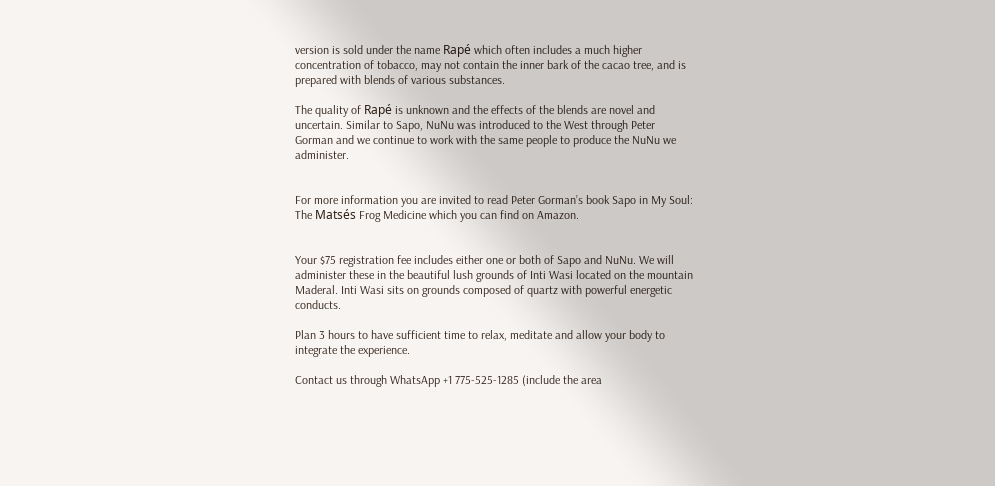version is sold under the name Rapé which often includes a much higher concentration of tobacco, may not contain the inner bark of the cacao tree, and is prepared with blends of various substances.

The quality of Rapé is unknown and the effects of the blends are novel and uncertain. Similar to Sapo, NuNu was introduced to the West through Peter Gorman and we continue to work with the same people to produce the NuNu we administer.


For more information you are invited to read Peter Gorman’s book Sapo in My Soul: The Matsés Frog Medicine which you can find on Amazon.


Your $75 registration fee includes either one or both of Sapo and NuNu. We will administer these in the beautiful lush grounds of Inti Wasi located on the mountain Maderal. Inti Wasi sits on grounds composed of quartz with powerful energetic conducts.

Plan 3 hours to have sufficient time to relax, meditate and allow your body to integrate the experience.

Contact us through WhatsApp +1 775-525-1285 (include the area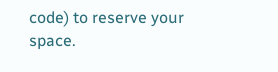code) to reserve your space.